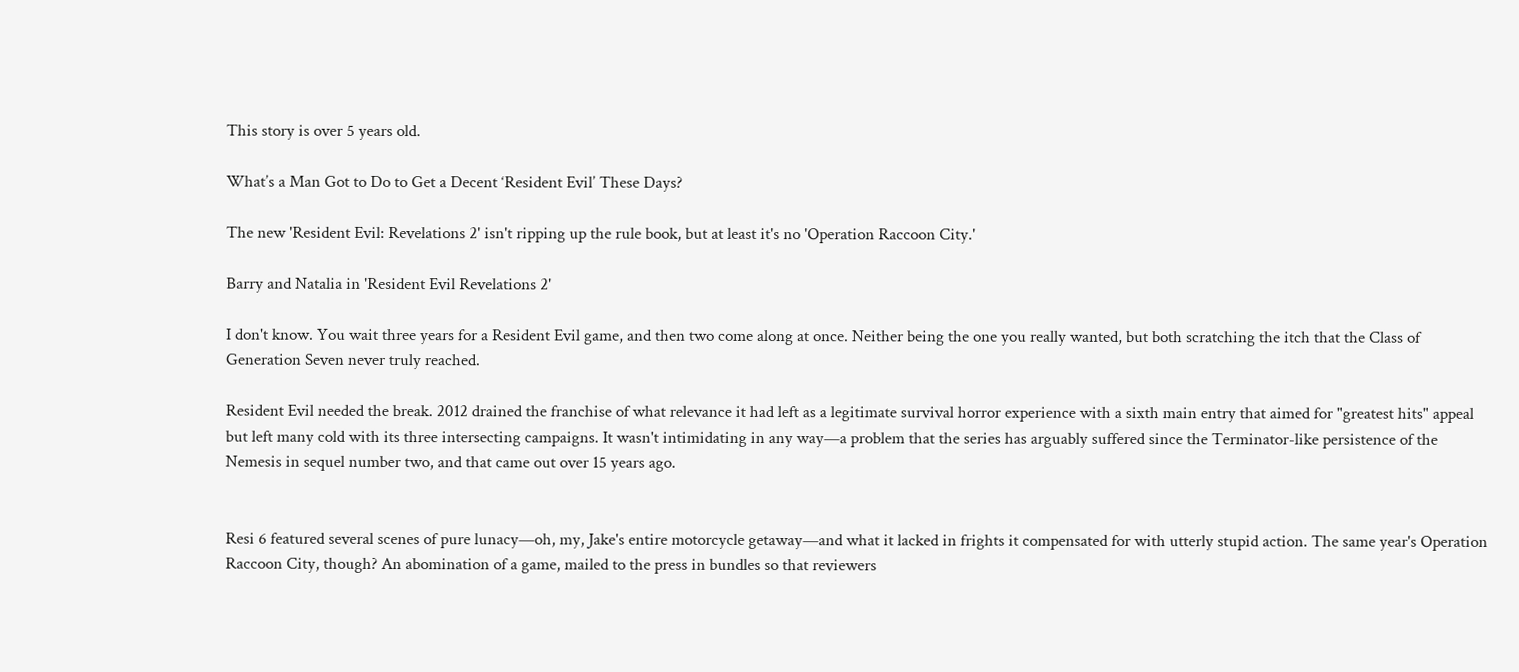This story is over 5 years old.

What’s a Man Got to Do to Get a Decent ‘Resident Evil’ These Days?

The new 'Resident Evil: Revelations 2' isn't ripping up the rule book, but at least it's no 'Operation Raccoon City.'

Barry and Natalia in 'Resident Evil Revelations 2'

I don't know. You wait three years for a Resident Evil game, and then two come along at once. Neither being the one you really wanted, but both scratching the itch that the Class of Generation Seven never truly reached.

Resident Evil needed the break. 2012 drained the franchise of what relevance it had left as a legitimate survival horror experience with a sixth main entry that aimed for "greatest hits" appeal but left many cold with its three intersecting campaigns. It wasn't intimidating in any way—a problem that the series has arguably suffered since the Terminator-like persistence of the Nemesis in sequel number two, and that came out over 15 years ago.


Resi 6 featured several scenes of pure lunacy—oh, my, Jake's entire motorcycle getaway—and what it lacked in frights it compensated for with utterly stupid action. The same year's Operation Raccoon City, though? An abomination of a game, mailed to the press in bundles so that reviewers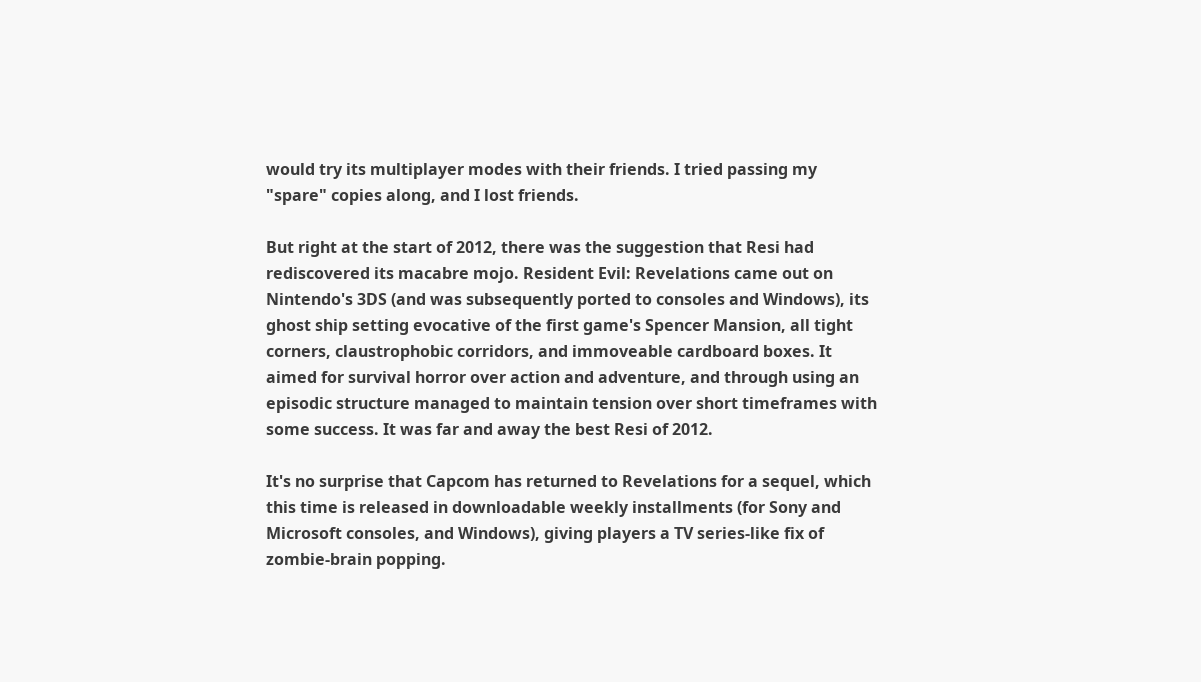would try its multiplayer modes with their friends. I tried passing my "spare" copies along, and I lost friends.

But right at the start of 2012, there was the suggestion that Resi had rediscovered its macabre mojo. Resident Evil: Revelations came out on Nintendo's 3DS (and was subsequently ported to consoles and Windows), its ghost ship setting evocative of the first game's Spencer Mansion, all tight corners, claustrophobic corridors, and immoveable cardboard boxes. It aimed for survival horror over action and adventure, and through using an episodic structure managed to maintain tension over short timeframes with some success. It was far and away the best Resi of 2012.

It's no surprise that Capcom has returned to Revelations for a sequel, which this time is released in downloadable weekly installments (for Sony and Microsoft consoles, and Windows), giving players a TV series-like fix of zombie-brain popping.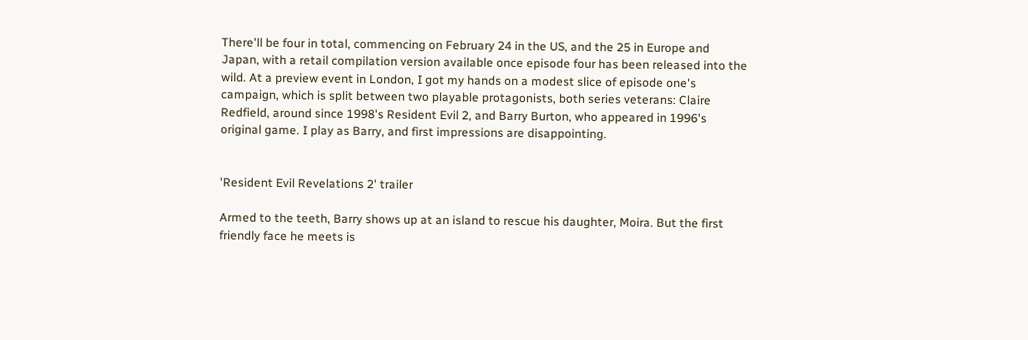There'll be four in total, commencing on February 24 in the US, and the 25 in Europe and Japan, with a retail compilation version available once episode four has been released into the wild. At a preview event in London, I got my hands on a modest slice of episode one's campaign, which is split between two playable protagonists, both series veterans: Claire Redfield, around since 1998's Resident Evil 2, and Barry Burton, who appeared in 1996's original game. I play as Barry, and first impressions are disappointing.


'Resident Evil Revelations 2' trailer

Armed to the teeth, Barry shows up at an island to rescue his daughter, Moira. But the first friendly face he meets is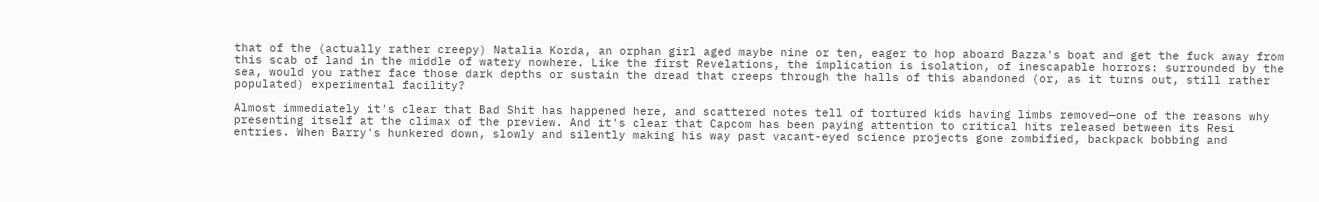that of the (actually rather creepy) Natalia Korda, an orphan girl aged maybe nine or ten, eager to hop aboard Bazza's boat and get the fuck away from this scab of land in the middle of watery nowhere. Like the first Revelations, the implication is isolation, of inescapable horrors: surrounded by the sea, would you rather face those dark depths or sustain the dread that creeps through the halls of this abandoned (or, as it turns out, still rather populated) experimental facility?

Almost immediately it's clear that Bad Shit has happened here, and scattered notes tell of tortured kids having limbs removed—one of the reasons why presenting itself at the climax of the preview. And it's clear that Capcom has been paying attention to critical hits released between its Resi entries. When Barry's hunkered down, slowly and silently making his way past vacant-eyed science projects gone zombified, backpack bobbing and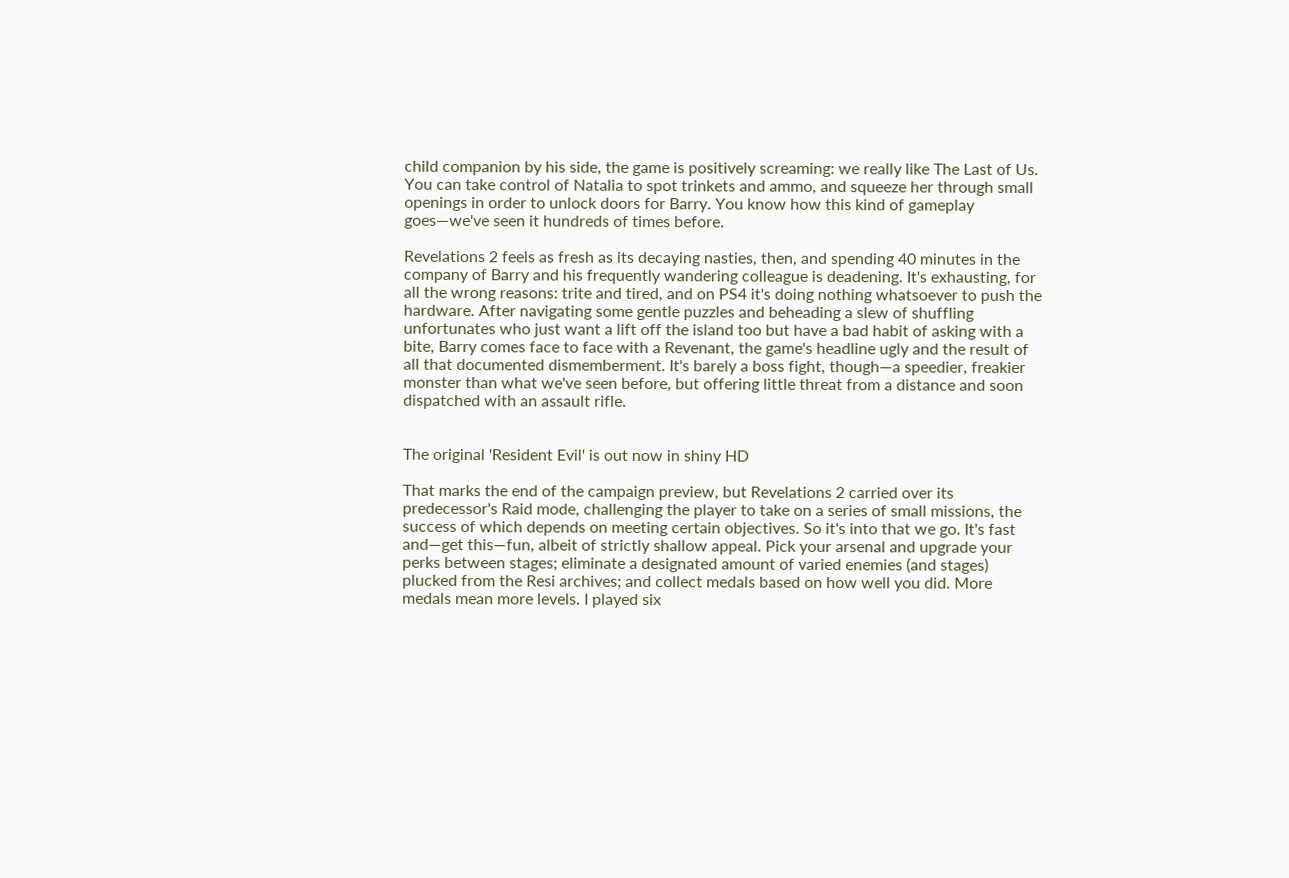child companion by his side, the game is positively screaming: we really like The Last of Us. You can take control of Natalia to spot trinkets and ammo, and squeeze her through small openings in order to unlock doors for Barry. You know how this kind of gameplay goes—we've seen it hundreds of times before.

Revelations 2 feels as fresh as its decaying nasties, then, and spending 40 minutes in the company of Barry and his frequently wandering colleague is deadening. It's exhausting, for all the wrong reasons: trite and tired, and on PS4 it's doing nothing whatsoever to push the hardware. After navigating some gentle puzzles and beheading a slew of shuffling unfortunates who just want a lift off the island too but have a bad habit of asking with a bite, Barry comes face to face with a Revenant, the game's headline ugly and the result of all that documented dismemberment. It's barely a boss fight, though—a speedier, freakier monster than what we've seen before, but offering little threat from a distance and soon dispatched with an assault rifle.


The original 'Resident Evil' is out now in shiny HD

That marks the end of the campaign preview, but Revelations 2 carried over its predecessor's Raid mode, challenging the player to take on a series of small missions, the success of which depends on meeting certain objectives. So it's into that we go. It's fast and—get this—fun, albeit of strictly shallow appeal. Pick your arsenal and upgrade your perks between stages; eliminate a designated amount of varied enemies (and stages) plucked from the Resi archives; and collect medals based on how well you did. More medals mean more levels. I played six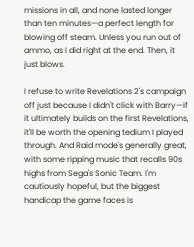missions in all, and none lasted longer than ten minutes—a perfect length for blowing off steam. Unless you run out of ammo, as I did right at the end. Then, it just blows.

I refuse to write Revelations 2's campaign off just because I didn't click with Barry—if it ultimately builds on the first Revelations, it'll be worth the opening tedium I played through. And Raid mode's generally great, with some ripping music that recalls 90s highs from Sega's Sonic Team. I'm cautiously hopeful, but the biggest handicap the game faces is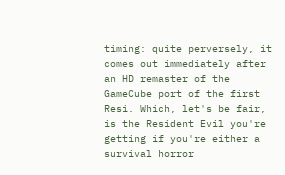timing: quite perversely, it comes out immediately after an HD remaster of the GameCube port of the first Resi. Which, let's be fair, is the Resident Evil you're getting if you're either a survival horror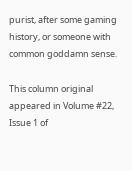purist, after some gaming history, or someone with common goddamn sense.

This column original appeared in Volume #22, Issue 1 of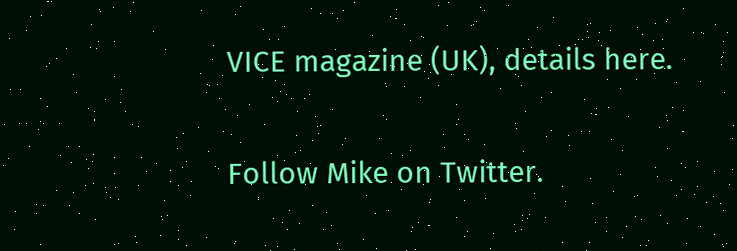VICE magazine (UK), details here.

Follow Mike on Twitter.